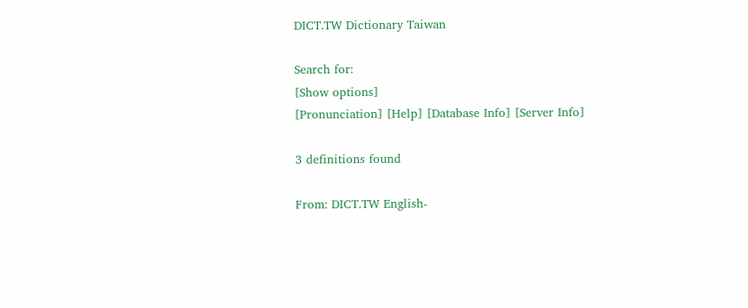DICT.TW Dictionary Taiwan

Search for:
[Show options]
[Pronunciation] [Help] [Database Info] [Server Info]

3 definitions found

From: DICT.TW English-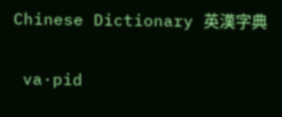Chinese Dictionary 英漢字典

 va·pid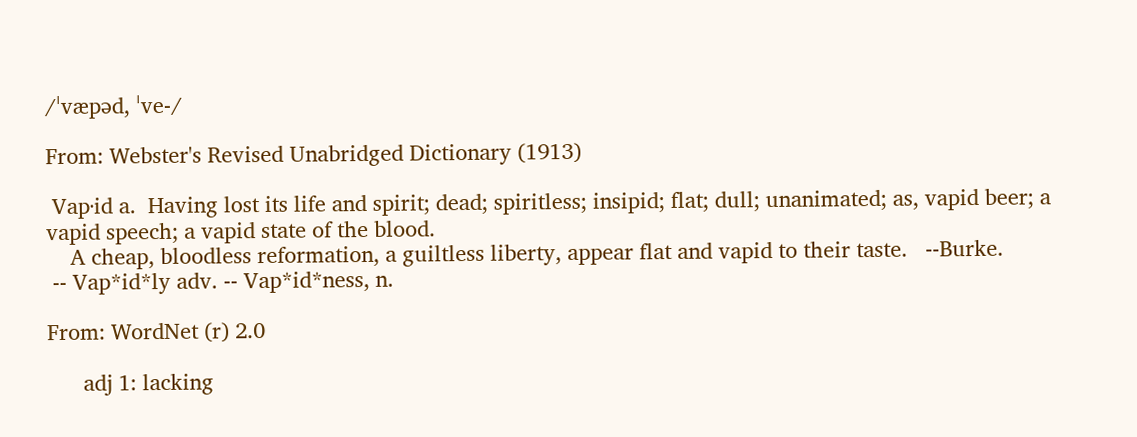/ˈvæpəd, ˈve-/

From: Webster's Revised Unabridged Dictionary (1913)

 Vap·id a.  Having lost its life and spirit; dead; spiritless; insipid; flat; dull; unanimated; as, vapid beer; a vapid speech; a vapid state of the blood.
    A cheap, bloodless reformation, a guiltless liberty, appear flat and vapid to their taste.   --Burke.
 -- Vap*id*ly adv. -- Vap*id*ness, n.

From: WordNet (r) 2.0

      adj 1: lacking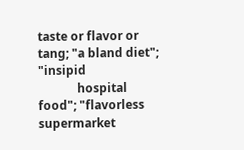taste or flavor or tang; "a bland diet"; "insipid
             hospital food"; "flavorless supermarket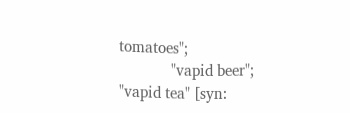tomatoes";
             "vapid beer"; "vapid tea" [syn: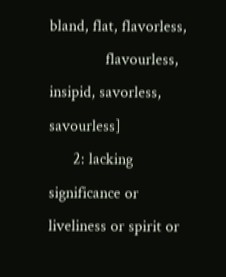bland, flat, flavorless,
              flavourless, insipid, savorless, savourless]
      2: lacking significance or liveliness or spirit or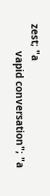zest; "a
         vapid conversation"; "a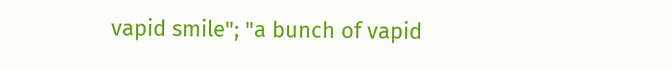vapid smile"; "a bunch of vapid